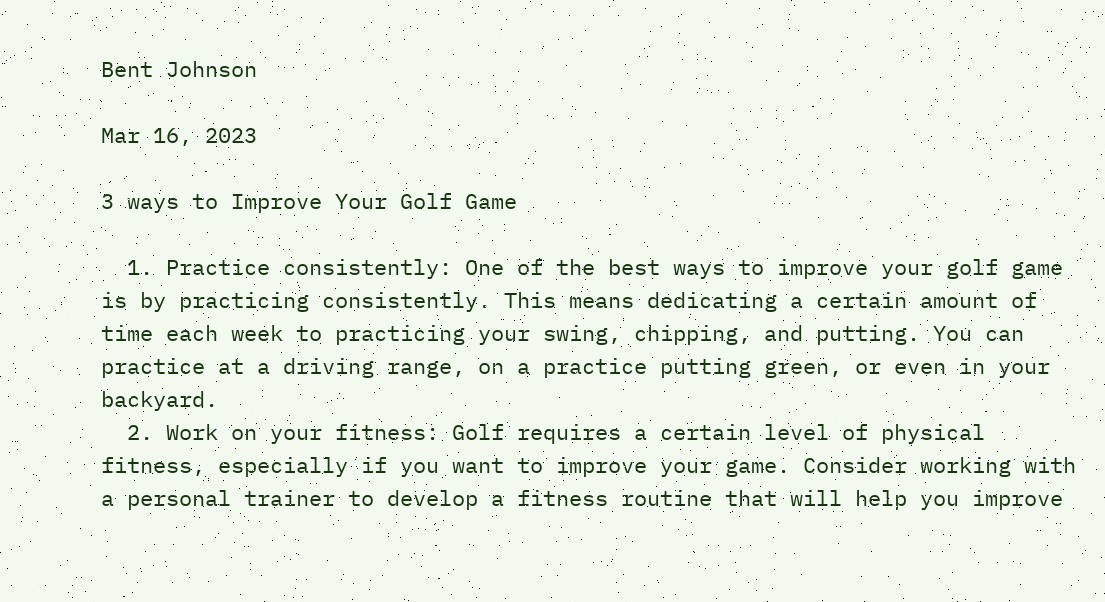Bent Johnson

Mar 16, 2023

3 ways to Improve Your Golf Game

  1. Practice consistently: One of the best ways to improve your golf game is by practicing consistently. This means dedicating a certain amount of time each week to practicing your swing, chipping, and putting. You can practice at a driving range, on a practice putting green, or even in your backyard.
  2. Work on your fitness: Golf requires a certain level of physical fitness, especially if you want to improve your game. Consider working with a personal trainer to develop a fitness routine that will help you improve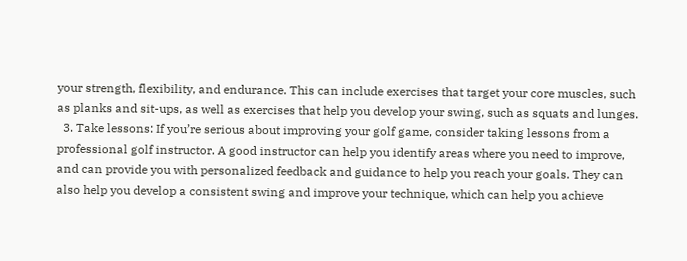your strength, flexibility, and endurance. This can include exercises that target your core muscles, such as planks and sit-ups, as well as exercises that help you develop your swing, such as squats and lunges.
  3. Take lessons: If you’re serious about improving your golf game, consider taking lessons from a professional golf instructor. A good instructor can help you identify areas where you need to improve, and can provide you with personalized feedback and guidance to help you reach your goals. They can also help you develop a consistent swing and improve your technique, which can help you achieve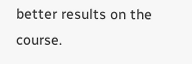better results on the course.